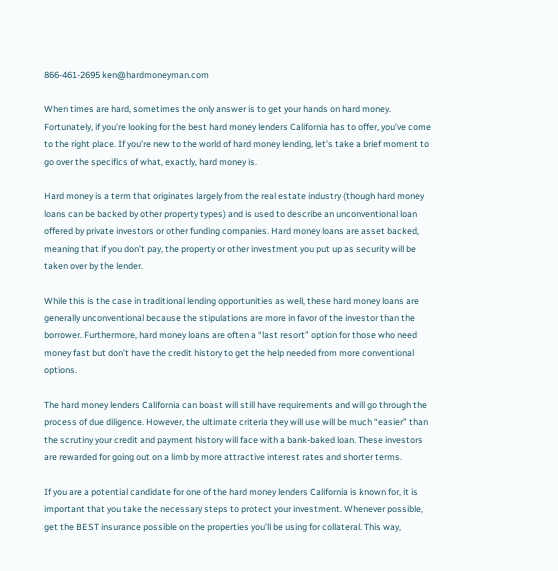866-461-2695 ken@hardmoneyman.com

When times are hard, sometimes the only answer is to get your hands on hard money. Fortunately, if you’re looking for the best hard money lenders California has to offer, you’ve come to the right place. If you’re new to the world of hard money lending, let’s take a brief moment to go over the specifics of what, exactly, hard money is.

Hard money is a term that originates largely from the real estate industry (though hard money loans can be backed by other property types) and is used to describe an unconventional loan offered by private investors or other funding companies. Hard money loans are asset backed, meaning that if you don’t pay, the property or other investment you put up as security will be taken over by the lender.

While this is the case in traditional lending opportunities as well, these hard money loans are generally unconventional because the stipulations are more in favor of the investor than the borrower. Furthermore, hard money loans are often a “last resort” option for those who need money fast but don’t have the credit history to get the help needed from more conventional options.

The hard money lenders California can boast will still have requirements and will go through the process of due diligence. However, the ultimate criteria they will use will be much “easier” than the scrutiny your credit and payment history will face with a bank-baked loan. These investors are rewarded for going out on a limb by more attractive interest rates and shorter terms.

If you are a potential candidate for one of the hard money lenders California is known for, it is important that you take the necessary steps to protect your investment. Whenever possible, get the BEST insurance possible on the properties you’ll be using for collateral. This way,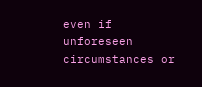even if unforeseen circumstances or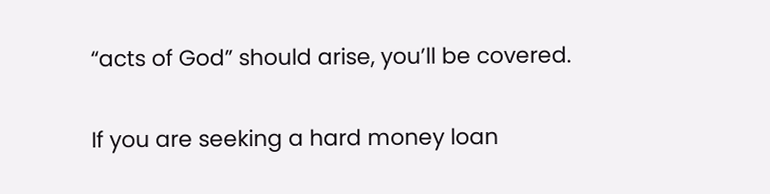“acts of God” should arise, you’ll be covered.

If you are seeking a hard money loan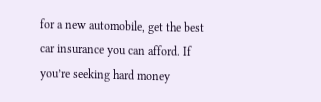for a new automobile, get the best car insurance you can afford. If you’re seeking hard money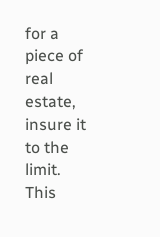for a piece of real estate, insure it to the limit. This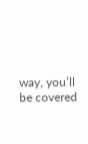way, you’ll be covered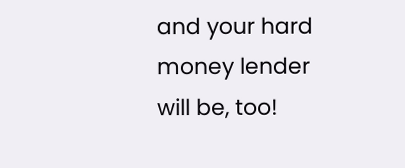and your hard money lender will be, too!